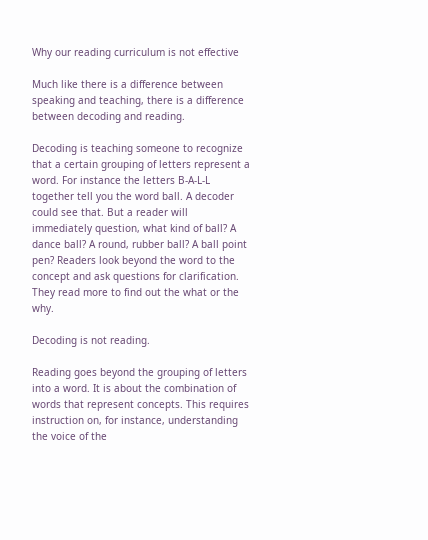Why our reading curriculum is not effective

Much like there is a difference between speaking and teaching, there is a difference between decoding and reading.

Decoding is teaching someone to recognize that a certain grouping of letters represent a word. For instance the letters B-A-L-L together tell you the word ball. A decoder could see that. But a reader will immediately question, what kind of ball? A dance ball? A round, rubber ball? A ball point pen? Readers look beyond the word to the concept and ask questions for clarification. They read more to find out the what or the why.

Decoding is not reading.

Reading goes beyond the grouping of letters into a word. It is about the combination of words that represent concepts. This requires instruction on, for instance, understanding the voice of the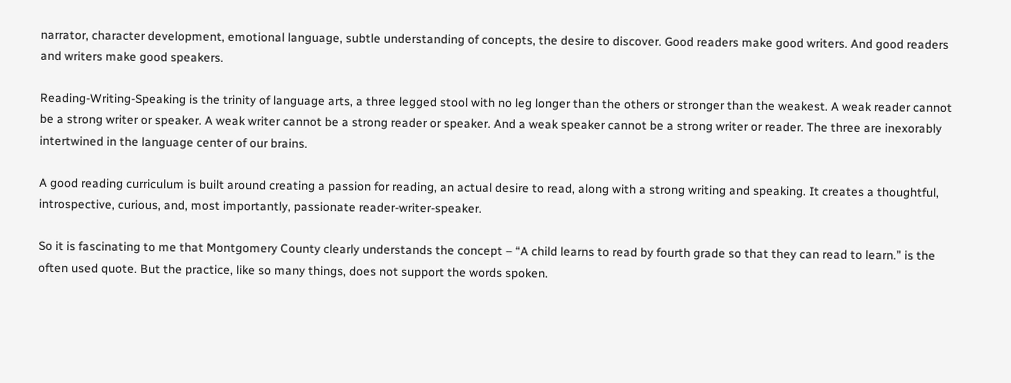narrator, character development, emotional language, subtle understanding of concepts, the desire to discover. Good readers make good writers. And good readers and writers make good speakers.

Reading-Writing-Speaking is the trinity of language arts, a three legged stool with no leg longer than the others or stronger than the weakest. A weak reader cannot be a strong writer or speaker. A weak writer cannot be a strong reader or speaker. And a weak speaker cannot be a strong writer or reader. The three are inexorably intertwined in the language center of our brains.

A good reading curriculum is built around creating a passion for reading, an actual desire to read, along with a strong writing and speaking. It creates a thoughtful, introspective, curious, and, most importantly, passionate reader-writer-speaker.

So it is fascinating to me that Montgomery County clearly understands the concept – “A child learns to read by fourth grade so that they can read to learn.” is the often used quote. But the practice, like so many things, does not support the words spoken.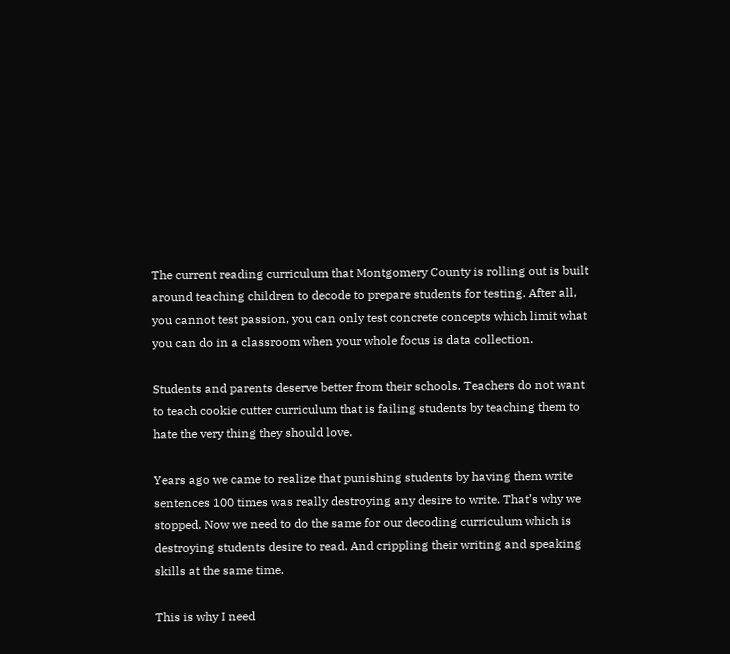The current reading curriculum that Montgomery County is rolling out is built around teaching children to decode to prepare students for testing. After all, you cannot test passion, you can only test concrete concepts which limit what you can do in a classroom when your whole focus is data collection.

Students and parents deserve better from their schools. Teachers do not want to teach cookie cutter curriculum that is failing students by teaching them to hate the very thing they should love.

Years ago we came to realize that punishing students by having them write sentences 100 times was really destroying any desire to write. That’s why we stopped. Now we need to do the same for our decoding curriculum which is destroying students desire to read. And crippling their writing and speaking skills at the same time.

This is why I need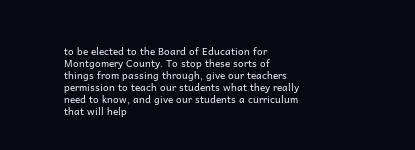to be elected to the Board of Education for Montgomery County. To stop these sorts of things from passing through, give our teachers permission to teach our students what they really need to know, and give our students a curriculum that will help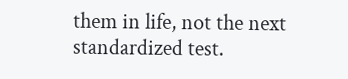them in life, not the next standardized test.